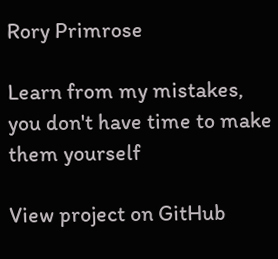Rory Primrose

Learn from my mistakes, you don't have time to make them yourself

View project on GitHub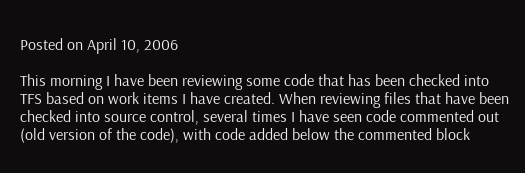Posted on April 10, 2006

This morning I have been reviewing some code that has been checked into TFS based on work items I have created. When reviewing files that have been checked into source control, several times I have seen code commented out (old version of the code), with code added below the commented block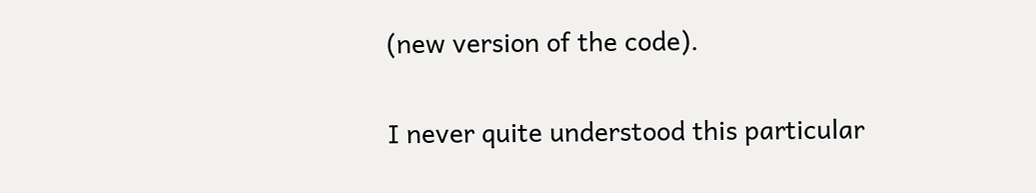(new version of the code).

I never quite understood this particular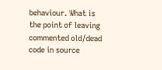behaviour. What is the point of leaving commented old/dead code in source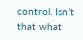control. Isn’t that what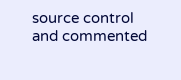source control and commented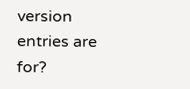version entries are for?